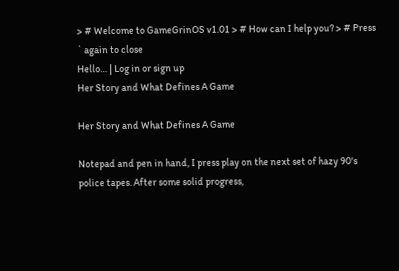> # Welcome to GameGrinOS v1.01 > # How can I help you? > # Press ` again to close
Hello… | Log in or sign up
Her Story and What Defines A Game

Her Story and What Defines A Game

Notepad and pen in hand, I press play on the next set of hazy 90's police tapes. After some solid progress,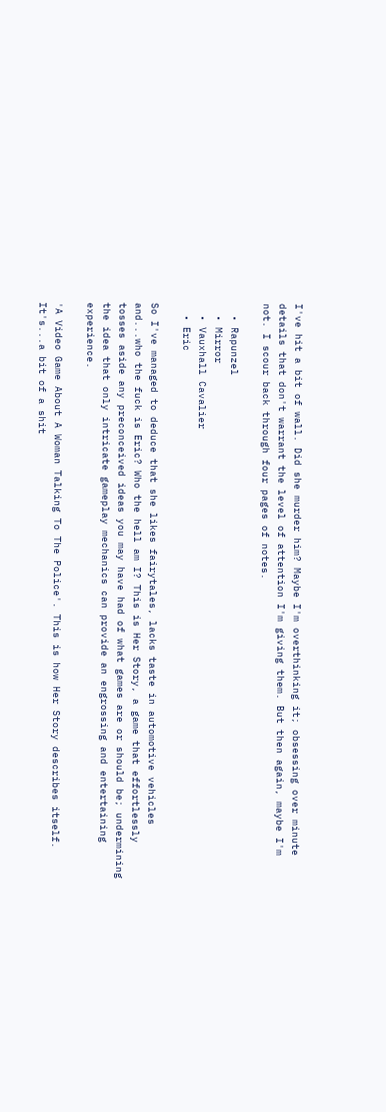I've hit a bit of wall. Did she murder him? Maybe I'm overthinking it; obsessing over minute details that don't warrant the level of attention I'm giving them. But then again, maybe I'm not. I scour back through four pages of notes.

  • Rapunzel
  • Mirror
  • Vauxhall Cavalier
  • Eric

So I've managed to deduce that she likes fairytales, lacks taste in automotive vehicles and...who the fuck is Eric? Who the hell am I? This is Her Story, a game that effortlessly tosses aside any preconceived ideas you may have had of what games are or should be; undermining the idea that only intricate gameplay mechanics can provide an engrossing and entertaining experience.

'A Video Game About A Woman Talking To The Police'. This is how Her Story describes itself. It's...a bit of a shit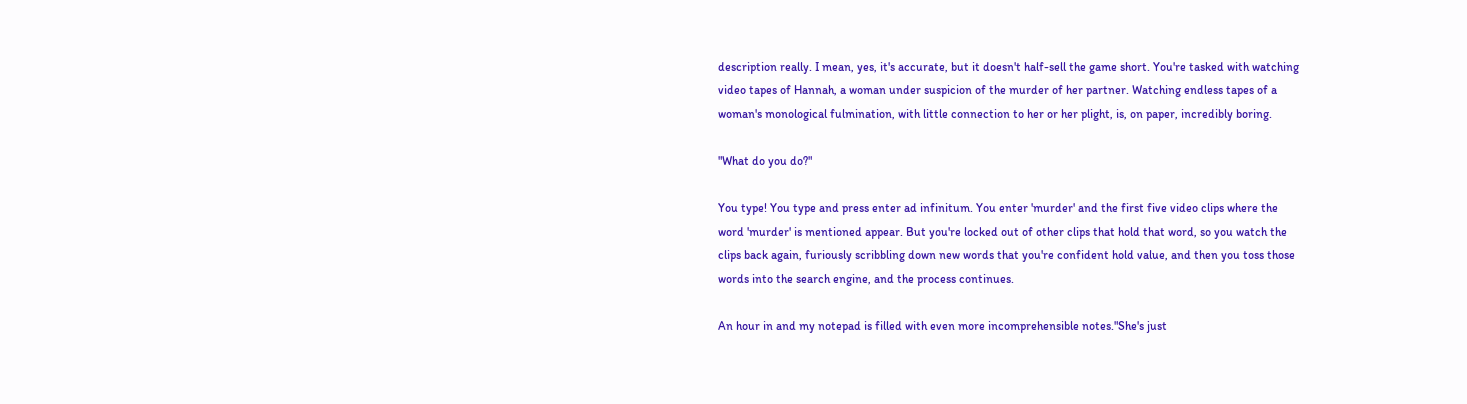description really. I mean, yes, it's accurate, but it doesn't half-sell the game short. You're tasked with watching video tapes of Hannah, a woman under suspicion of the murder of her partner. Watching endless tapes of a woman's monological fulmination, with little connection to her or her plight, is, on paper, incredibly boring.

"What do you do?"

You type! You type and press enter ad infinitum. You enter 'murder' and the first five video clips where the word 'murder' is mentioned appear. But you're locked out of other clips that hold that word, so you watch the clips back again, furiously scribbling down new words that you're confident hold value, and then you toss those words into the search engine, and the process continues.

An hour in and my notepad is filled with even more incomprehensible notes."She's just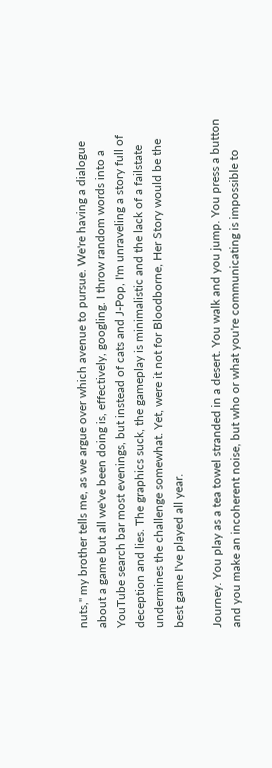nuts," my brother tells me, as we argue over which avenue to pursue. We're having a dialogue about a game but all we've been doing is, effectively, googling. I throw random words into a YouTube search bar most evenings, but instead of cats and J-Pop, I'm unraveling a story full of deception and lies. The graphics suck, the gameplay is minimalistic and the lack of a failstate undermines the challenge somewhat. Yet, were it not for Bloodborne, Her Story would be the best game I've played all year.

Journey. You play as a tea towel stranded in a desert. You walk and you jump. You press a button and you make an incoherent noise, but who or what you're communicating is impossible to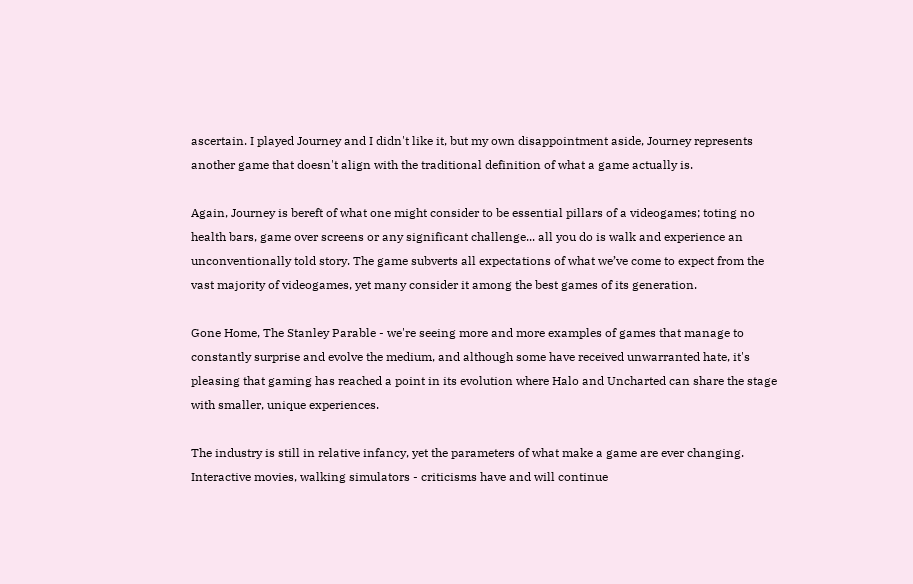ascertain. I played Journey and I didn't like it, but my own disappointment aside, Journey represents another game that doesn't align with the traditional definition of what a game actually is.

Again, Journey is bereft of what one might consider to be essential pillars of a videogames; toting no health bars, game over screens or any significant challenge... all you do is walk and experience an unconventionally told story. The game subverts all expectations of what we’ve come to expect from the vast majority of videogames, yet many consider it among the best games of its generation.

Gone Home, The Stanley Parable - we're seeing more and more examples of games that manage to constantly surprise and evolve the medium, and although some have received unwarranted hate, it's pleasing that gaming has reached a point in its evolution where Halo and Uncharted can share the stage with smaller, unique experiences.

The industry is still in relative infancy, yet the parameters of what make a game are ever changing. Interactive movies, walking simulators - criticisms have and will continue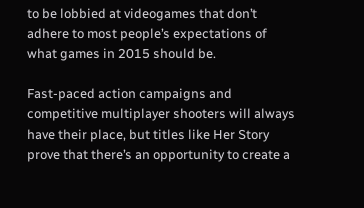to be lobbied at videogames that don’t adhere to most people’s expectations of what games in 2015 should be.

Fast-paced action campaigns and competitive multiplayer shooters will always have their place, but titles like Her Story prove that there’s an opportunity to create a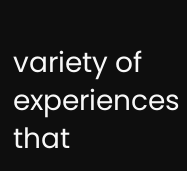variety of experiences that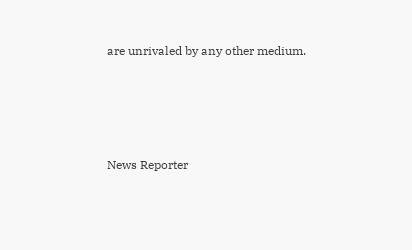are unrivaled by any other medium.




News Reporter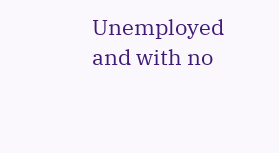Unemployed and with no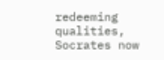redeeming qualities, Socrates now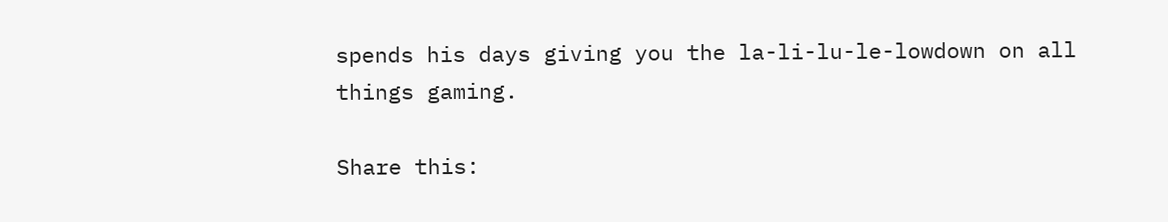spends his days giving you the la-li-lu-le-lowdown on all things gaming.

Share this: